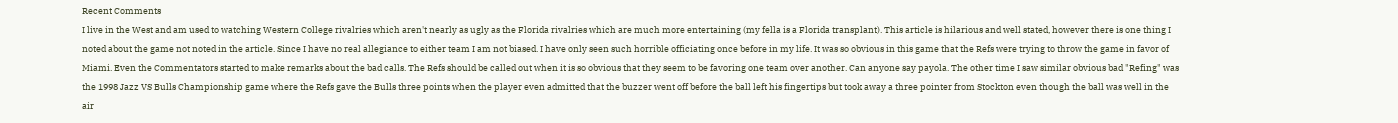Recent Comments
I live in the West and am used to watching Western College rivalries which aren't nearly as ugly as the Florida rivalries which are much more entertaining (my fella is a Florida transplant). This article is hilarious and well stated, however there is one thing I noted about the game not noted in the article. Since I have no real allegiance to either team I am not biased. I have only seen such horrible officiating once before in my life. It was so obvious in this game that the Refs were trying to throw the game in favor of Miami. Even the Commentators started to make remarks about the bad calls. The Refs should be called out when it is so obvious that they seem to be favoring one team over another. Can anyone say payola. The other time I saw similar obvious bad "Refing" was the 1998 Jazz VS Bulls Championship game where the Refs gave the Bulls three points when the player even admitted that the buzzer went off before the ball left his fingertips but took away a three pointer from Stockton even though the ball was well in the air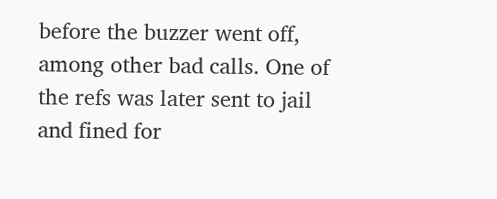before the buzzer went off, among other bad calls. One of the refs was later sent to jail and fined for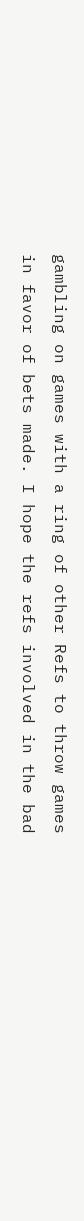gambling on games with a ring of other Refs to throw games in favor of bets made. I hope the refs involved in the bad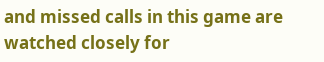and missed calls in this game are watched closely for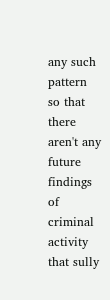any such pattern so that there aren't any future findings of criminal activity that sully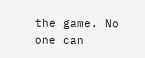the game. No one can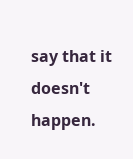say that it doesn't happen.